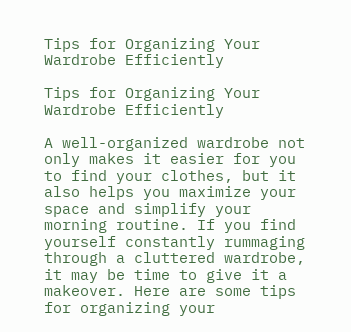Tips for Organizing Your Wardrobe Efficiently

Tips for Organizing Your Wardrobe Efficiently

A well-organized wardrobe not only makes it easier for you to find your clothes, but it also helps you maximize your space and simplify your morning routine. If you find yourself constantly rummaging through a cluttered wardrobe, it may be time to give it a makeover. Here are some tips for organizing your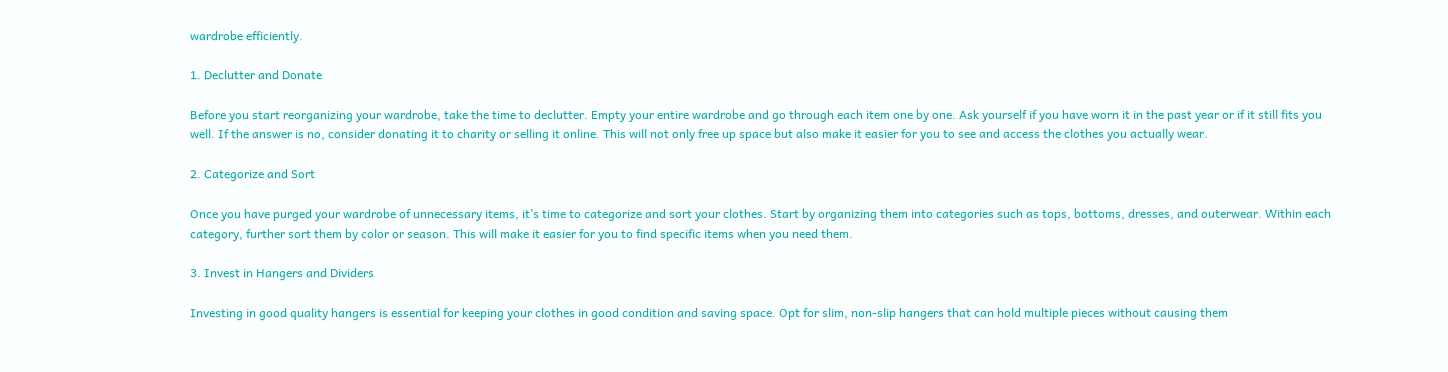wardrobe efficiently.

1. Declutter and Donate

Before you start reorganizing your wardrobe, take the time to declutter. Empty your entire wardrobe and go through each item one by one. Ask yourself if you have worn it in the past year or if it still fits you well. If the answer is no, consider donating it to charity or selling it online. This will not only free up space but also make it easier for you to see and access the clothes you actually wear.

2. Categorize and Sort

Once you have purged your wardrobe of unnecessary items, it’s time to categorize and sort your clothes. Start by organizing them into categories such as tops, bottoms, dresses, and outerwear. Within each category, further sort them by color or season. This will make it easier for you to find specific items when you need them.

3. Invest in Hangers and Dividers

Investing in good quality hangers is essential for keeping your clothes in good condition and saving space. Opt for slim, non-slip hangers that can hold multiple pieces without causing them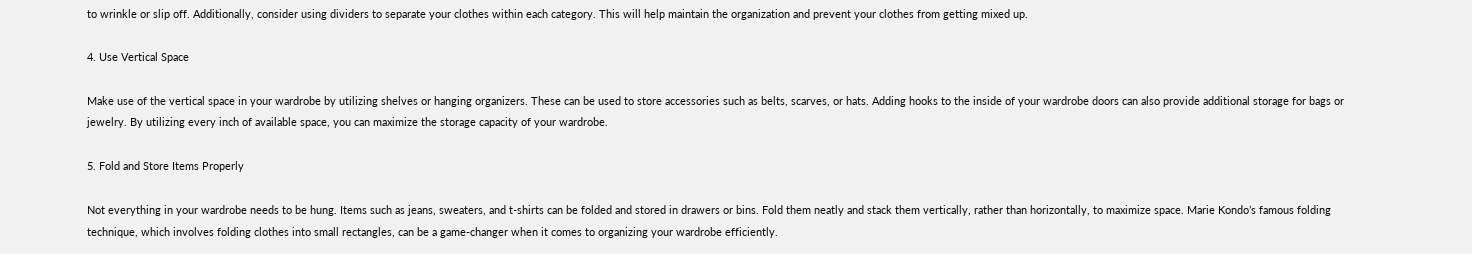to wrinkle or slip off. Additionally, consider using dividers to separate your clothes within each category. This will help maintain the organization and prevent your clothes from getting mixed up.

4. Use Vertical Space

Make use of the vertical space in your wardrobe by utilizing shelves or hanging organizers. These can be used to store accessories such as belts, scarves, or hats. Adding hooks to the inside of your wardrobe doors can also provide additional storage for bags or jewelry. By utilizing every inch of available space, you can maximize the storage capacity of your wardrobe.

5. Fold and Store Items Properly

Not everything in your wardrobe needs to be hung. Items such as jeans, sweaters, and t-shirts can be folded and stored in drawers or bins. Fold them neatly and stack them vertically, rather than horizontally, to maximize space. Marie Kondo’s famous folding technique, which involves folding clothes into small rectangles, can be a game-changer when it comes to organizing your wardrobe efficiently.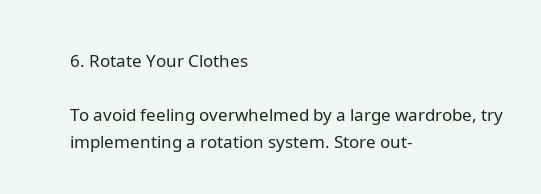6. Rotate Your Clothes

To avoid feeling overwhelmed by a large wardrobe, try implementing a rotation system. Store out-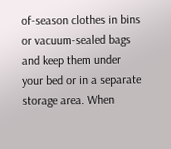of-season clothes in bins or vacuum-sealed bags and keep them under your bed or in a separate storage area. When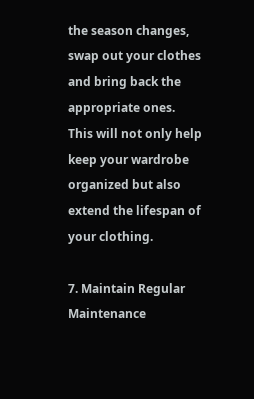the season changes, swap out your clothes and bring back the appropriate ones. This will not only help keep your wardrobe organized but also extend the lifespan of your clothing.

7. Maintain Regular Maintenance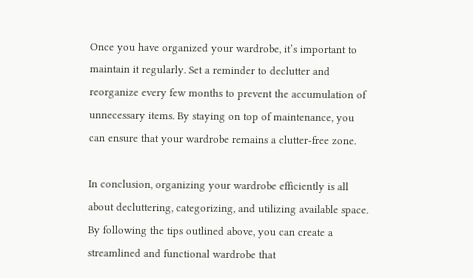Once you have organized your wardrobe, it’s important to maintain it regularly. Set a reminder to declutter and reorganize every few months to prevent the accumulation of unnecessary items. By staying on top of maintenance, you can ensure that your wardrobe remains a clutter-free zone.

In conclusion, organizing your wardrobe efficiently is all about decluttering, categorizing, and utilizing available space. By following the tips outlined above, you can create a streamlined and functional wardrobe that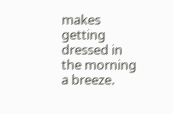makes getting dressed in the morning a breeze.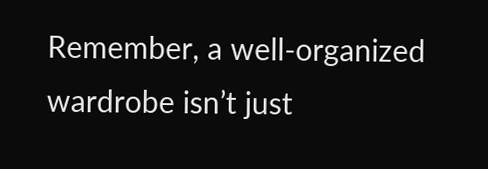Remember, a well-organized wardrobe isn’t just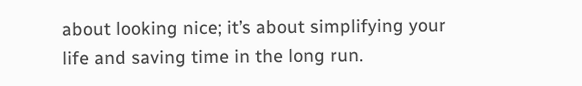about looking nice; it’s about simplifying your life and saving time in the long run.